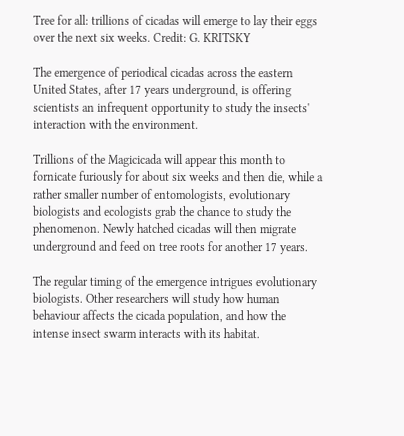Tree for all: trillions of cicadas will emerge to lay their eggs over the next six weeks. Credit: G. KRITSKY

The emergence of periodical cicadas across the eastern United States, after 17 years underground, is offering scientists an infrequent opportunity to study the insects' interaction with the environment.

Trillions of the Magicicada will appear this month to fornicate furiously for about six weeks and then die, while a rather smaller number of entomologists, evolutionary biologists and ecologists grab the chance to study the phenomenon. Newly hatched cicadas will then migrate underground and feed on tree roots for another 17 years.

The regular timing of the emergence intrigues evolutionary biologists. Other researchers will study how human behaviour affects the cicada population, and how the intense insect swarm interacts with its habitat.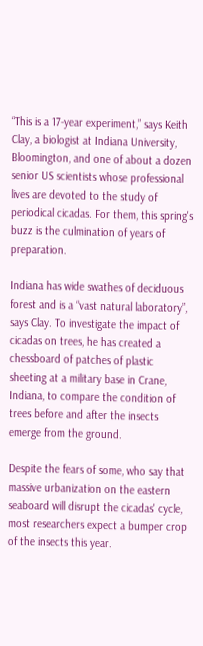“This is a 17-year experiment,” says Keith Clay, a biologist at Indiana University, Bloomington, and one of about a dozen senior US scientists whose professional lives are devoted to the study of periodical cicadas. For them, this spring's buzz is the culmination of years of preparation.

Indiana has wide swathes of deciduous forest and is a “vast natural laboratory”, says Clay. To investigate the impact of cicadas on trees, he has created a chessboard of patches of plastic sheeting at a military base in Crane, Indiana, to compare the condition of trees before and after the insects emerge from the ground.

Despite the fears of some, who say that massive urbanization on the eastern seaboard will disrupt the cicadas' cycle, most researchers expect a bumper crop of the insects this year.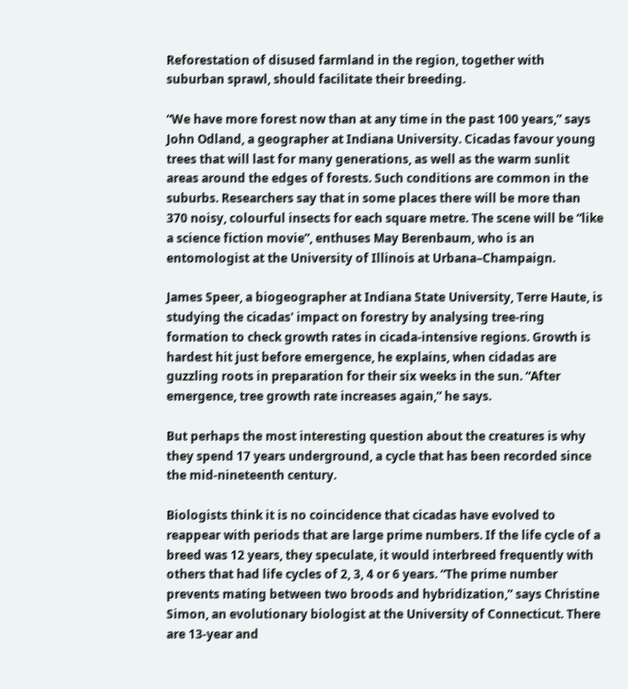Reforestation of disused farmland in the region, together with suburban sprawl, should facilitate their breeding.

“We have more forest now than at any time in the past 100 years,” says John Odland, a geographer at Indiana University. Cicadas favour young trees that will last for many generations, as well as the warm sunlit areas around the edges of forests. Such conditions are common in the suburbs. Researchers say that in some places there will be more than 370 noisy, colourful insects for each square metre. The scene will be “like a science fiction movie”, enthuses May Berenbaum, who is an entomologist at the University of Illinois at Urbana–Champaign.

James Speer, a biogeographer at Indiana State University, Terre Haute, is studying the cicadas' impact on forestry by analysing tree-ring formation to check growth rates in cicada-intensive regions. Growth is hardest hit just before emergence, he explains, when cidadas are guzzling roots in preparation for their six weeks in the sun. “After emergence, tree growth rate increases again,” he says.

But perhaps the most interesting question about the creatures is why they spend 17 years underground, a cycle that has been recorded since the mid-nineteenth century.

Biologists think it is no coincidence that cicadas have evolved to reappear with periods that are large prime numbers. If the life cycle of a breed was 12 years, they speculate, it would interbreed frequently with others that had life cycles of 2, 3, 4 or 6 years. “The prime number prevents mating between two broods and hybridization,” says Christine Simon, an evolutionary biologist at the University of Connecticut. There are 13-year and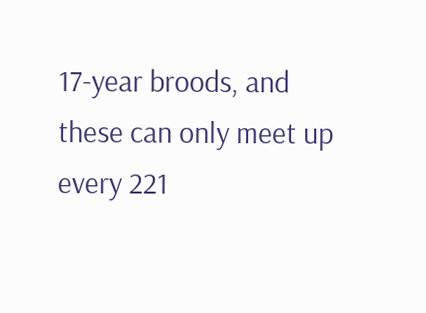17-year broods, and these can only meet up every 221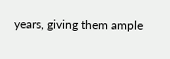years, giving them ample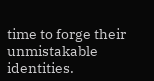time to forge their unmistakable identities.